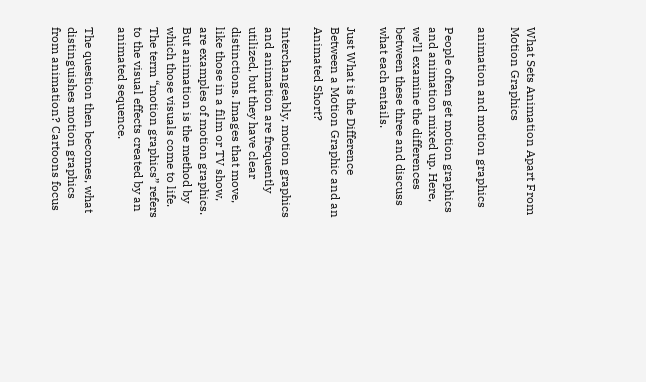What Sets Animation Apart From Motion Graphics

animation and motion graphics

People often get motion graphics and animation mixed up. Here, we’ll examine the differences between these three and discuss what each entails.

Just What is the Difference Between a Motion Graphic and an Animated Short?

Interchangeably, motion graphics and animation are frequently utilized, but they have clear distinctions. Images that move, like those in a film or TV show, are examples of motion graphics. But animation is the method by which those visuals come to life. The term “motion graphics” refers to the visual effects created by an animated sequence.

The question then becomes, what distinguishes motion graphics from animation? Cartoons focus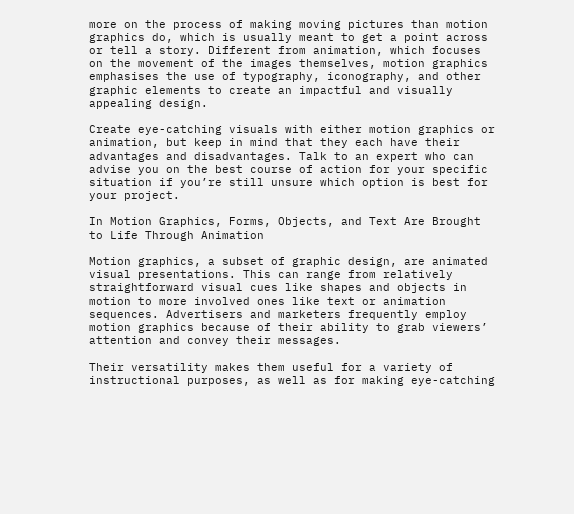more on the process of making moving pictures than motion graphics do, which is usually meant to get a point across or tell a story. Different from animation, which focuses on the movement of the images themselves, motion graphics emphasises the use of typography, iconography, and other graphic elements to create an impactful and visually appealing design.

Create eye-catching visuals with either motion graphics or animation, but keep in mind that they each have their advantages and disadvantages. Talk to an expert who can advise you on the best course of action for your specific situation if you’re still unsure which option is best for your project.

In Motion Graphics, Forms, Objects, and Text Are Brought to Life Through Animation

Motion graphics, a subset of graphic design, are animated visual presentations. This can range from relatively straightforward visual cues like shapes and objects in motion to more involved ones like text or animation sequences. Advertisers and marketers frequently employ motion graphics because of their ability to grab viewers’ attention and convey their messages.

Their versatility makes them useful for a variety of instructional purposes, as well as for making eye-catching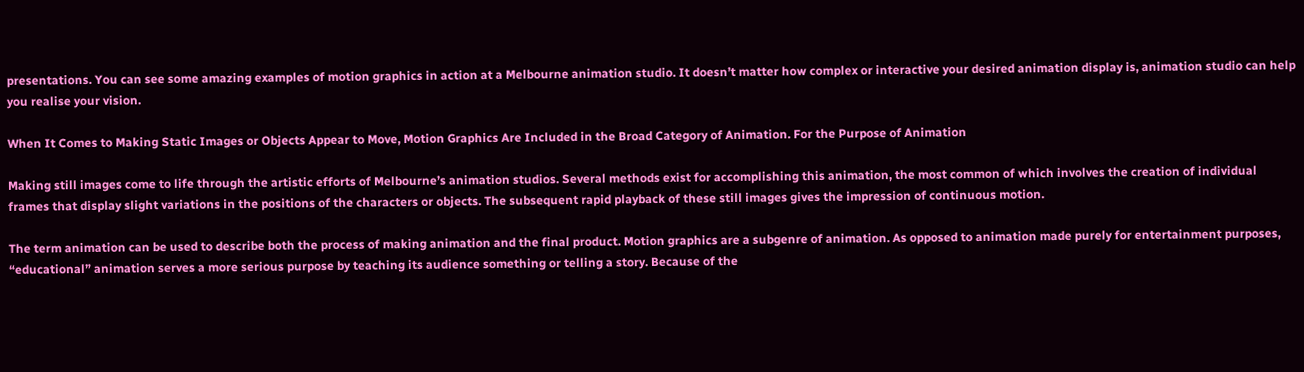presentations. You can see some amazing examples of motion graphics in action at a Melbourne animation studio. It doesn’t matter how complex or interactive your desired animation display is, animation studio can help you realise your vision.

When It Comes to Making Static Images or Objects Appear to Move, Motion Graphics Are Included in the Broad Category of Animation. For the Purpose of Animation

Making still images come to life through the artistic efforts of Melbourne’s animation studios. Several methods exist for accomplishing this animation, the most common of which involves the creation of individual frames that display slight variations in the positions of the characters or objects. The subsequent rapid playback of these still images gives the impression of continuous motion.

The term animation can be used to describe both the process of making animation and the final product. Motion graphics are a subgenre of animation. As opposed to animation made purely for entertainment purposes, “educational” animation serves a more serious purpose by teaching its audience something or telling a story. Because of the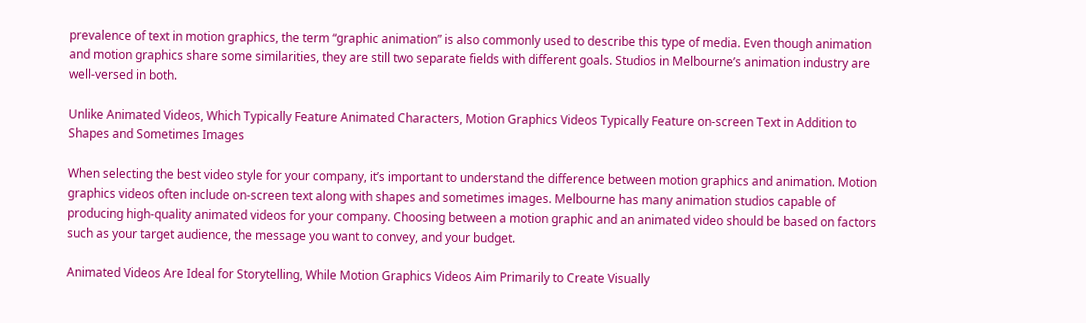prevalence of text in motion graphics, the term “graphic animation” is also commonly used to describe this type of media. Even though animation and motion graphics share some similarities, they are still two separate fields with different goals. Studios in Melbourne’s animation industry are well-versed in both.

Unlike Animated Videos, Which Typically Feature Animated Characters, Motion Graphics Videos Typically Feature on-screen Text in Addition to Shapes and Sometimes Images

When selecting the best video style for your company, it’s important to understand the difference between motion graphics and animation. Motion graphics videos often include on-screen text along with shapes and sometimes images. Melbourne has many animation studios capable of producing high-quality animated videos for your company. Choosing between a motion graphic and an animated video should be based on factors such as your target audience, the message you want to convey, and your budget.

Animated Videos Are Ideal for Storytelling, While Motion Graphics Videos Aim Primarily to Create Visually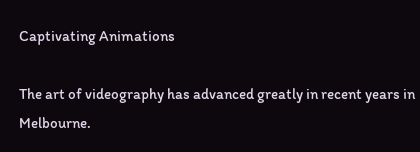Captivating Animations

The art of videography has advanced greatly in recent years in Melbourne.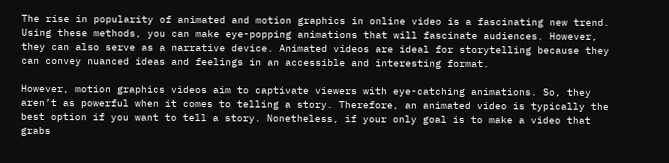The rise in popularity of animated and motion graphics in online video is a fascinating new trend. Using these methods, you can make eye-popping animations that will fascinate audiences. However, they can also serve as a narrative device. Animated videos are ideal for storytelling because they can convey nuanced ideas and feelings in an accessible and interesting format.

However, motion graphics videos aim to captivate viewers with eye-catching animations. So, they aren’t as powerful when it comes to telling a story. Therefore, an animated video is typically the best option if you want to tell a story. Nonetheless, if your only goal is to make a video that grabs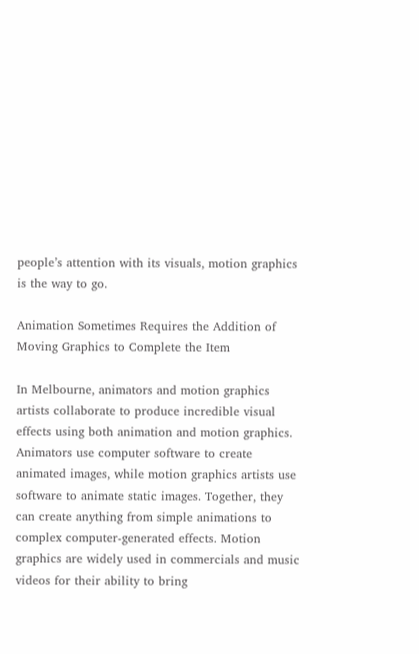people’s attention with its visuals, motion graphics is the way to go.

Animation Sometimes Requires the Addition of Moving Graphics to Complete the Item

In Melbourne, animators and motion graphics artists collaborate to produce incredible visual effects using both animation and motion graphics. Animators use computer software to create animated images, while motion graphics artists use software to animate static images. Together, they can create anything from simple animations to complex computer-generated effects. Motion graphics are widely used in commercials and music videos for their ability to bring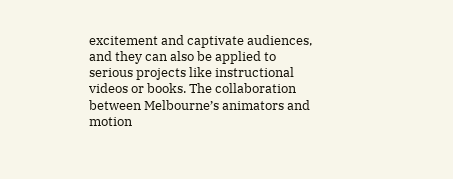excitement and captivate audiences, and they can also be applied to serious projects like instructional videos or books. The collaboration between Melbourne’s animators and motion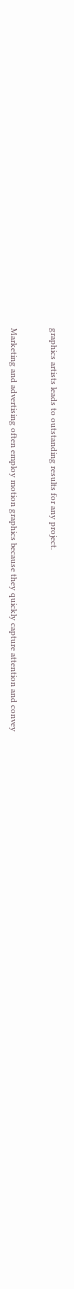graphics artists leads to outstanding results for any project.


Marketing and advertising often employ motion graphics because they quickly capture attention and convey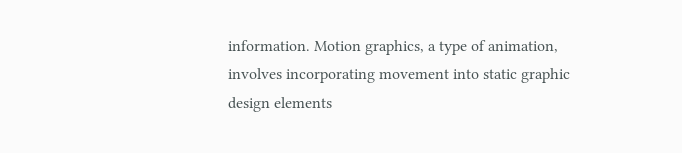information. Motion graphics, a type of animation, involves incorporating movement into static graphic design elements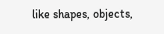like shapes, objects,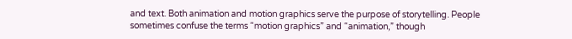and text. Both animation and motion graphics serve the purpose of storytelling. People sometimes confuse the terms “motion graphics” and “animation,” though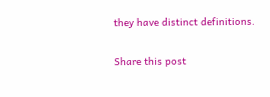they have distinct definitions.

Share this post